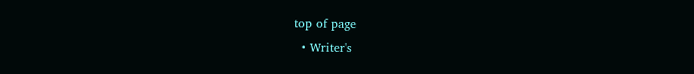top of page
  • Writer's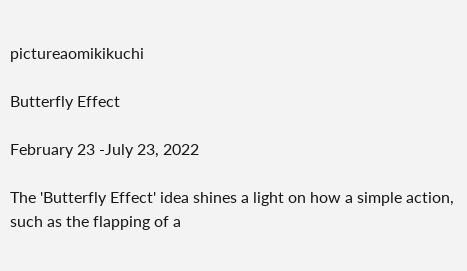pictureaomikikuchi

Butterfly Effect

February 23 -July 23, 2022

The 'Butterfly Effect' idea shines a light on how a simple action, such as the flapping of a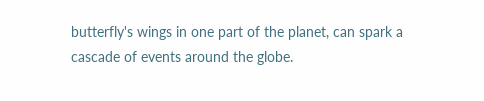butterfly's wings in one part of the planet, can spark a cascade of events around the globe.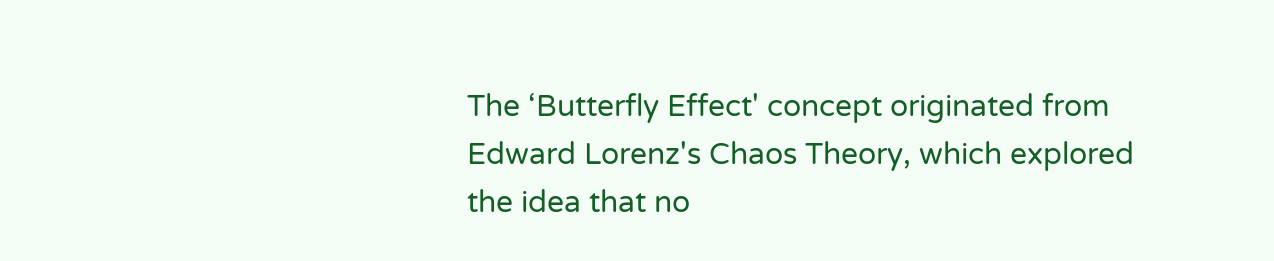The ‘Butterfly Effect' concept originated from Edward Lorenz's Chaos Theory, which explored the idea that no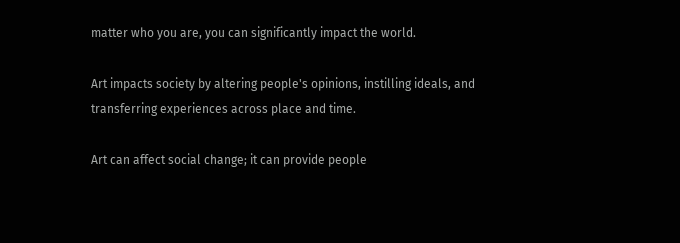matter who you are, you can significantly impact the world.

Art impacts society by altering people's opinions, instilling ideals, and transferring experiences across place and time.

Art can affect social change; it can provide people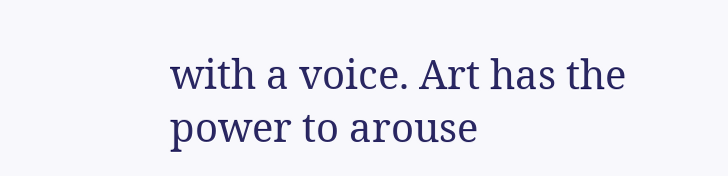with a voice. Art has the power to arouse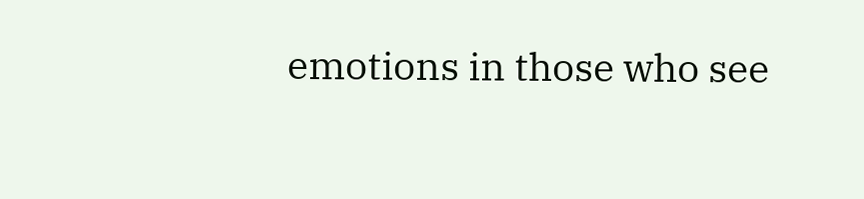emotions in those who see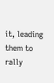it, leading them to rally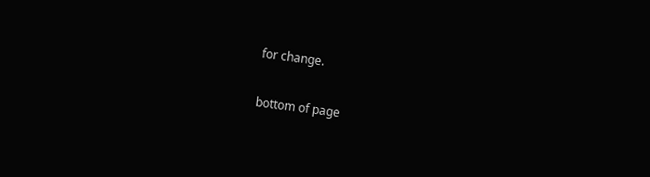for change.

bottom of page